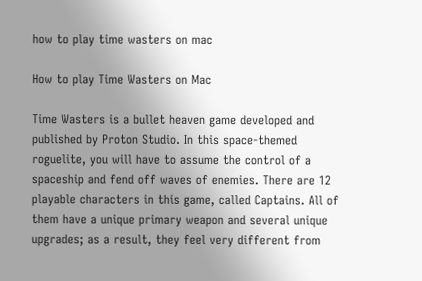how to play time wasters on mac

How to play Time Wasters on Mac

Time Wasters is a bullet heaven game developed and published by Proton Studio. In this space-themed roguelite, you will have to assume the control of a spaceship and fend off waves of enemies. There are 12 playable characters in this game, called Captains. All of them have a unique primary weapon and several unique upgrades; as a result, they feel very different from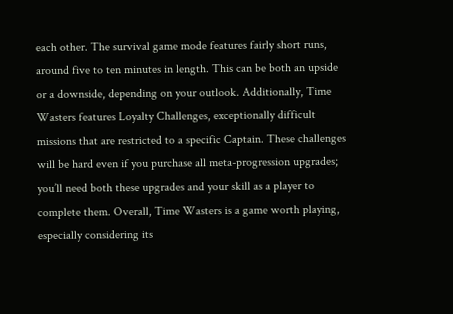each other. The survival game mode features fairly short runs, around five to ten minutes in length. This can be both an upside or a downside, depending on your outlook. Additionally, Time Wasters features Loyalty Challenges, exceptionally difficult missions that are restricted to a specific Captain. These challenges will be hard even if you purchase all meta-progression upgrades; you’ll need both these upgrades and your skill as a player to complete them. Overall, Time Wasters is a game worth playing, especially considering its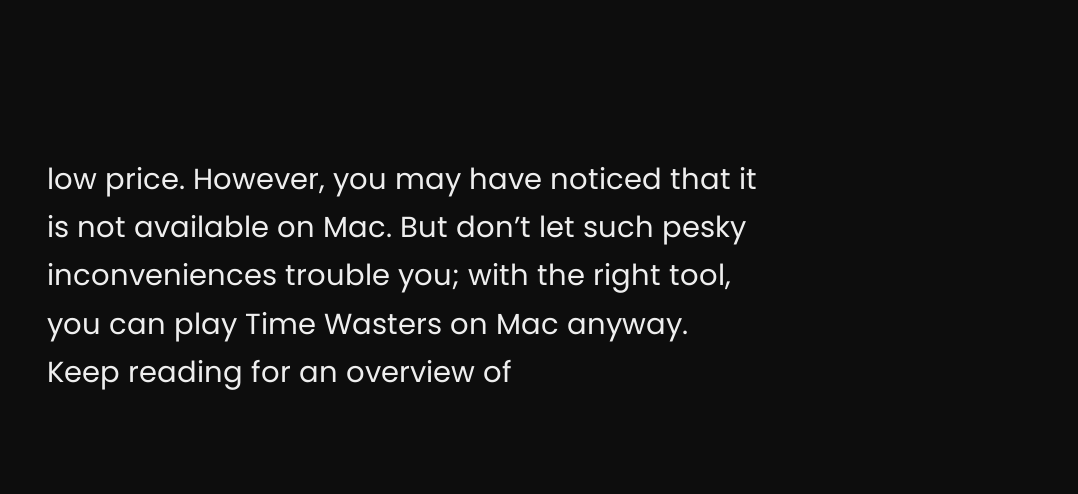low price. However, you may have noticed that it is not available on Mac. But don’t let such pesky inconveniences trouble you; with the right tool, you can play Time Wasters on Mac anyway. Keep reading for an overview of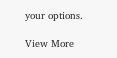your options.

View More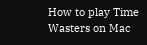How to play Time Wasters on Mac